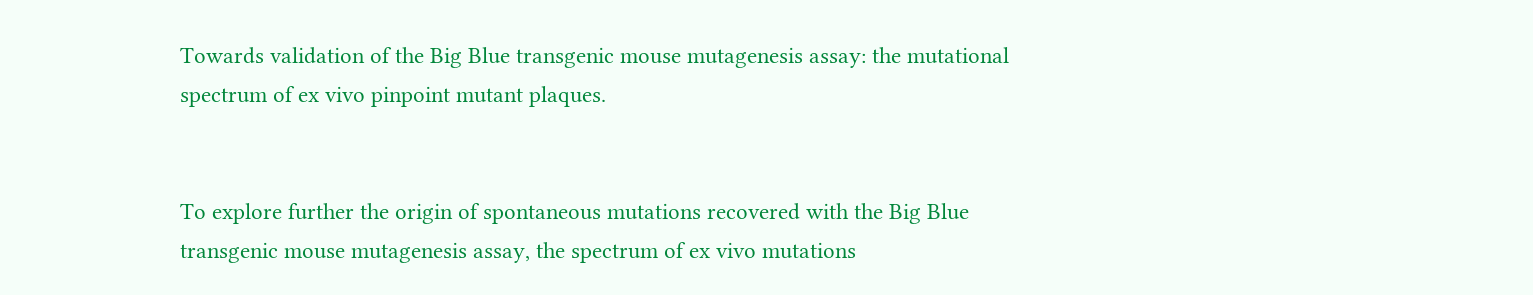Towards validation of the Big Blue transgenic mouse mutagenesis assay: the mutational spectrum of ex vivo pinpoint mutant plaques.


To explore further the origin of spontaneous mutations recovered with the Big Blue transgenic mouse mutagenesis assay, the spectrum of ex vivo mutations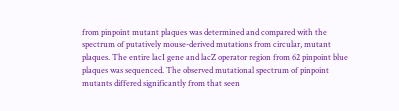from pinpoint mutant plaques was determined and compared with the spectrum of putatively mouse-derived mutations from circular, mutant plaques. The entire lacI gene and lacZ operator region from 62 pinpoint blue plaques was sequenced. The observed mutational spectrum of pinpoint mutants differed significantly from that seen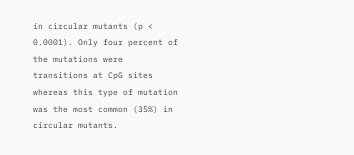in circular mutants (p < 0.0001). Only four percent of the mutations were transitions at CpG sites whereas this type of mutation was the most common (35%) in circular mutants.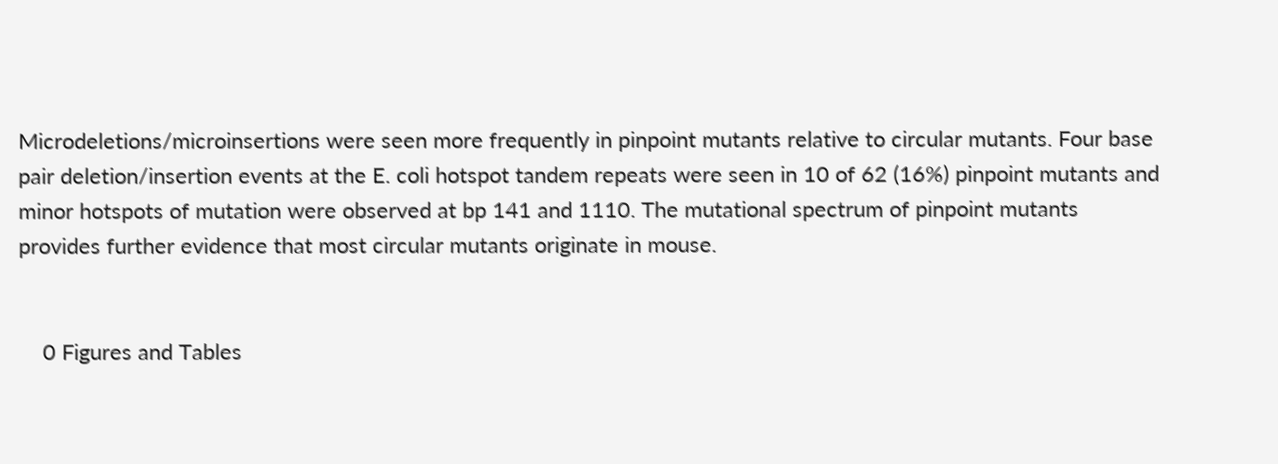Microdeletions/microinsertions were seen more frequently in pinpoint mutants relative to circular mutants. Four base pair deletion/insertion events at the E. coli hotspot tandem repeats were seen in 10 of 62 (16%) pinpoint mutants and minor hotspots of mutation were observed at bp 141 and 1110. The mutational spectrum of pinpoint mutants provides further evidence that most circular mutants originate in mouse.


    0 Figures and Tables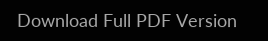Download Full PDF Version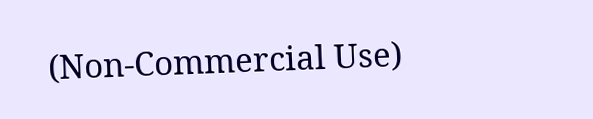(Non-Commercial Use)